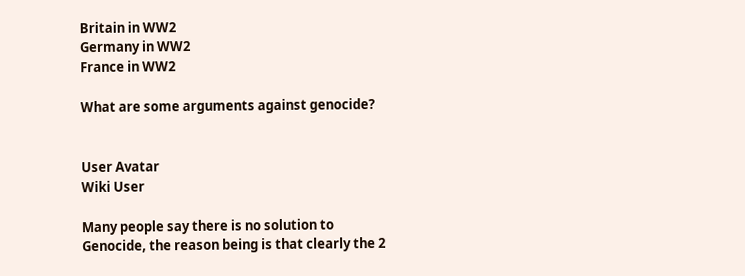Britain in WW2
Germany in WW2
France in WW2

What are some arguments against genocide?


User Avatar
Wiki User

Many people say there is no solution to Genocide, the reason being is that clearly the 2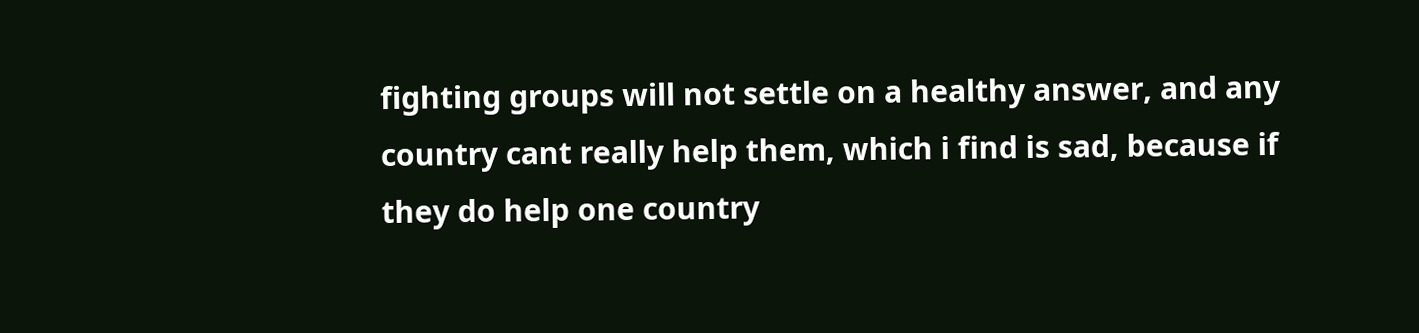fighting groups will not settle on a healthy answer, and any country cant really help them, which i find is sad, because if they do help one country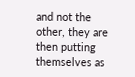and not the other, they are then putting themselves as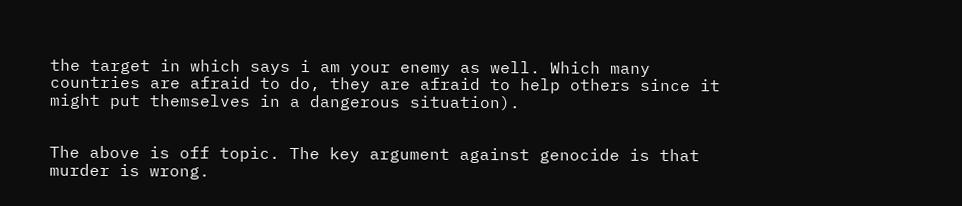the target in which says i am your enemy as well. Which many countries are afraid to do, they are afraid to help others since it might put themselves in a dangerous situation).


The above is off topic. The key argument against genocide is that murder is wrong.